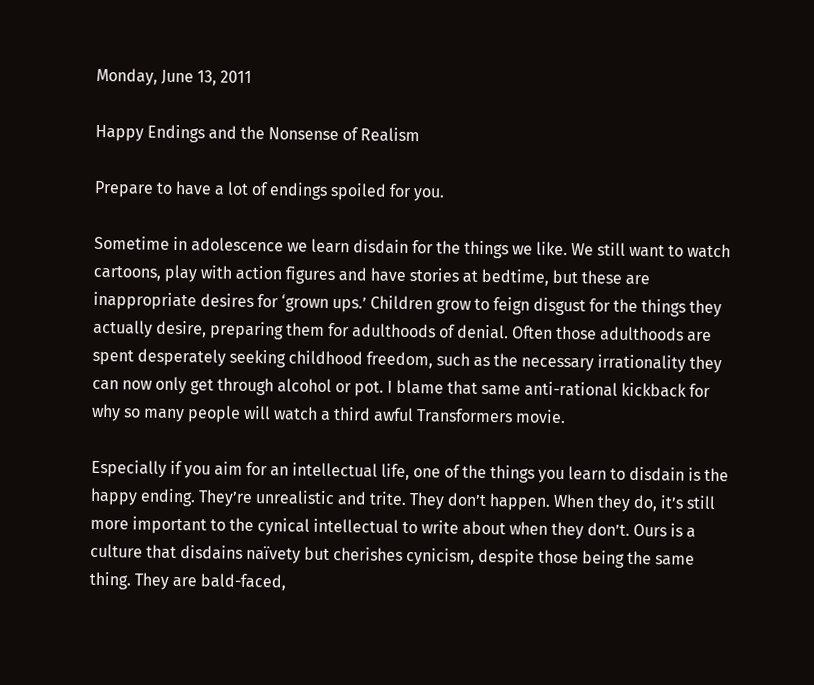Monday, June 13, 2011

Happy Endings and the Nonsense of Realism

Prepare to have a lot of endings spoiled for you.

Sometime in adolescence we learn disdain for the things we like. We still want to watch cartoons, play with action figures and have stories at bedtime, but these are inappropriate desires for ‘grown ups.’ Children grow to feign disgust for the things they actually desire, preparing them for adulthoods of denial. Often those adulthoods are spent desperately seeking childhood freedom, such as the necessary irrationality they can now only get through alcohol or pot. I blame that same anti-rational kickback for why so many people will watch a third awful Transformers movie.

Especially if you aim for an intellectual life, one of the things you learn to disdain is the happy ending. They’re unrealistic and trite. They don’t happen. When they do, it’s still more important to the cynical intellectual to write about when they don’t. Ours is a culture that disdains naïvety but cherishes cynicism, despite those being the same thing. They are bald-faced,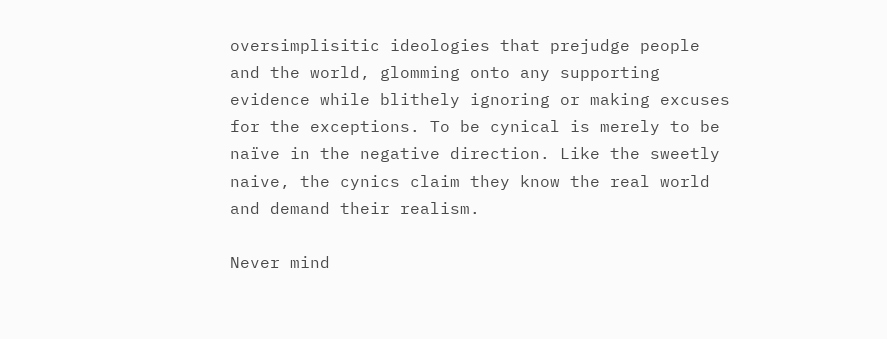oversimplisitic ideologies that prejudge people and the world, glomming onto any supporting evidence while blithely ignoring or making excuses for the exceptions. To be cynical is merely to be naïve in the negative direction. Like the sweetly naive, the cynics claim they know the real world and demand their realism.

Never mind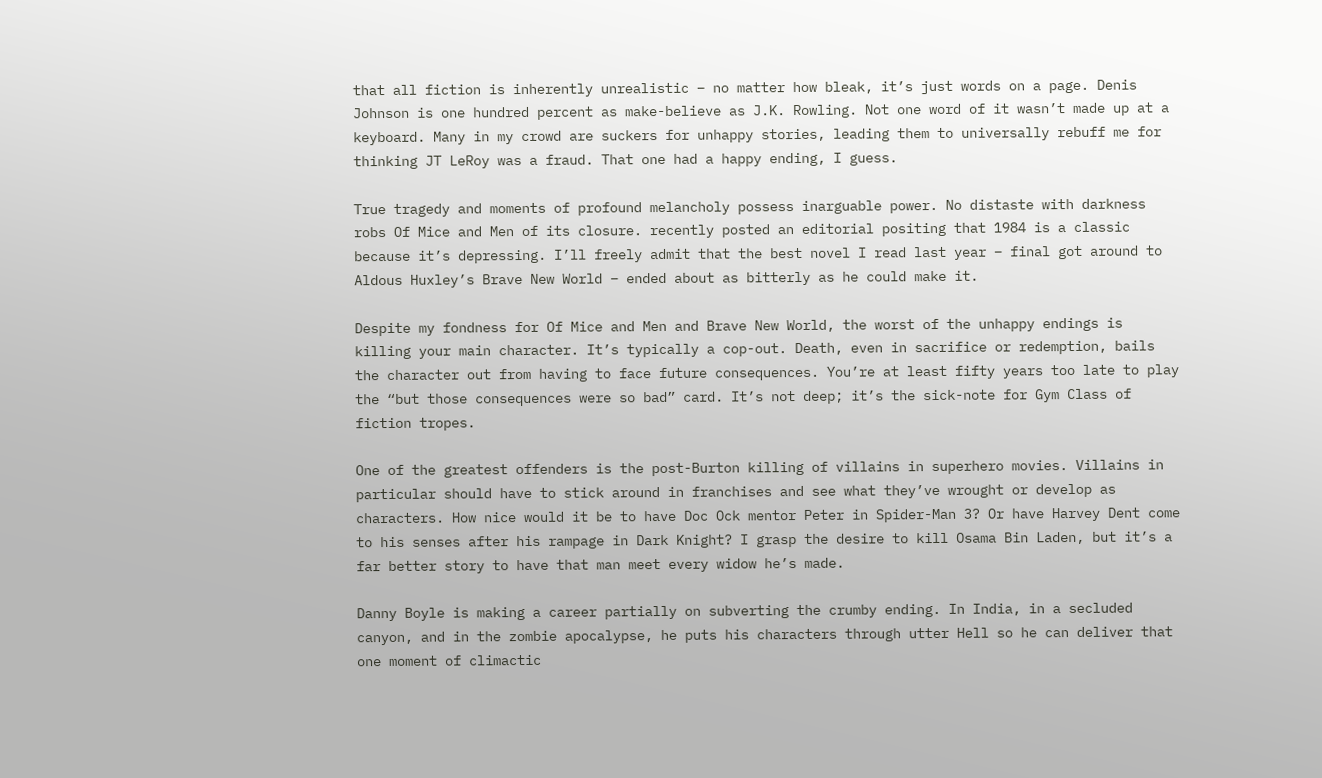that all fiction is inherently unrealistic – no matter how bleak, it’s just words on a page. Denis Johnson is one hundred percent as make-believe as J.K. Rowling. Not one word of it wasn’t made up at a keyboard. Many in my crowd are suckers for unhappy stories, leading them to universally rebuff me for thinking JT LeRoy was a fraud. That one had a happy ending, I guess.

True tragedy and moments of profound melancholy possess inarguable power. No distaste with darkness robs Of Mice and Men of its closure. recently posted an editorial positing that 1984 is a classic because it’s depressing. I’ll freely admit that the best novel I read last year – final got around to Aldous Huxley’s Brave New World – ended about as bitterly as he could make it.

Despite my fondness for Of Mice and Men and Brave New World, the worst of the unhappy endings is killing your main character. It’s typically a cop-out. Death, even in sacrifice or redemption, bails the character out from having to face future consequences. You’re at least fifty years too late to play the “but those consequences were so bad” card. It’s not deep; it’s the sick-note for Gym Class of fiction tropes.

One of the greatest offenders is the post-Burton killing of villains in superhero movies. Villains in particular should have to stick around in franchises and see what they’ve wrought or develop as characters. How nice would it be to have Doc Ock mentor Peter in Spider-Man 3? Or have Harvey Dent come to his senses after his rampage in Dark Knight? I grasp the desire to kill Osama Bin Laden, but it’s a far better story to have that man meet every widow he’s made.

Danny Boyle is making a career partially on subverting the crumby ending. In India, in a secluded canyon, and in the zombie apocalypse, he puts his characters through utter Hell so he can deliver that one moment of climactic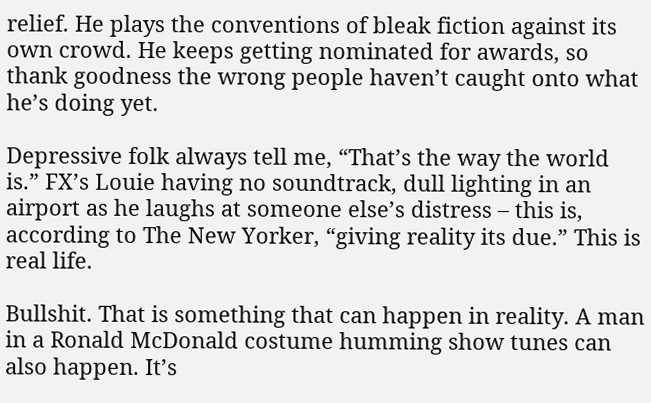relief. He plays the conventions of bleak fiction against its own crowd. He keeps getting nominated for awards, so thank goodness the wrong people haven’t caught onto what he’s doing yet.

Depressive folk always tell me, “That’s the way the world is.” FX’s Louie having no soundtrack, dull lighting in an airport as he laughs at someone else’s distress – this is, according to The New Yorker, “giving reality its due.” This is real life.

Bullshit. That is something that can happen in reality. A man in a Ronald McDonald costume humming show tunes can also happen. It’s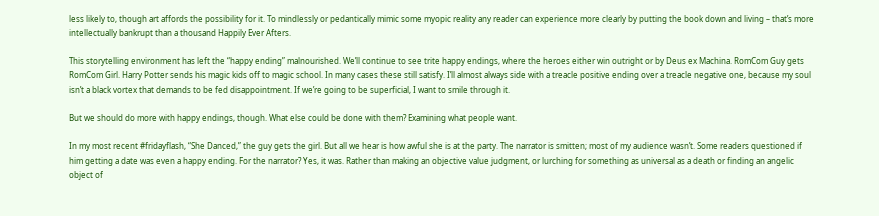less likely to, though art affords the possibility for it. To mindlessly or pedantically mimic some myopic reality any reader can experience more clearly by putting the book down and living – that’s more intellectually bankrupt than a thousand Happily Ever Afters.

This storytelling environment has left the “happy ending” malnourished. We’ll continue to see trite happy endings, where the heroes either win outright or by Deus ex Machina. RomCom Guy gets RomCom Girl. Harry Potter sends his magic kids off to magic school. In many cases these still satisfy. I’ll almost always side with a treacle positive ending over a treacle negative one, because my soul isn’t a black vortex that demands to be fed disappointment. If we’re going to be superficial, I want to smile through it.

But we should do more with happy endings, though. What else could be done with them? Examining what people want.

In my most recent #fridayflash, “She Danced,” the guy gets the girl. But all we hear is how awful she is at the party. The narrator is smitten; most of my audience wasn’t. Some readers questioned if him getting a date was even a happy ending. For the narrator? Yes, it was. Rather than making an objective value judgment, or lurching for something as universal as a death or finding an angelic object of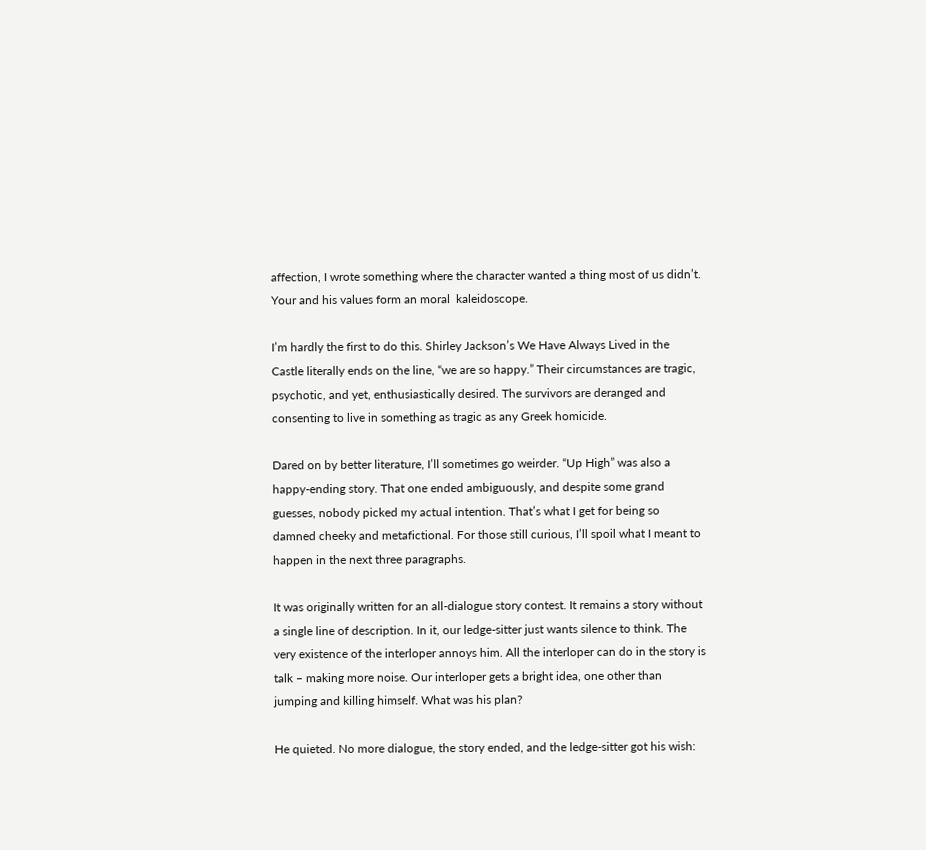affection, I wrote something where the character wanted a thing most of us didn’t. Your and his values form an moral  kaleidoscope.

I’m hardly the first to do this. Shirley Jackson’s We Have Always Lived in the Castle literally ends on the line, “we are so happy.” Their circumstances are tragic, psychotic, and yet, enthusiastically desired. The survivors are deranged and consenting to live in something as tragic as any Greek homicide.

Dared on by better literature, I’ll sometimes go weirder. “Up High” was also a happy-ending story. That one ended ambiguously, and despite some grand guesses, nobody picked my actual intention. That’s what I get for being so damned cheeky and metafictional. For those still curious, I’ll spoil what I meant to happen in the next three paragraphs.

It was originally written for an all-dialogue story contest. It remains a story without a single line of description. In it, our ledge-sitter just wants silence to think. The very existence of the interloper annoys him. All the interloper can do in the story is talk – making more noise. Our interloper gets a bright idea, one other than jumping and killing himself. What was his plan?

He quieted. No more dialogue, the story ended, and the ledge-sitter got his wish: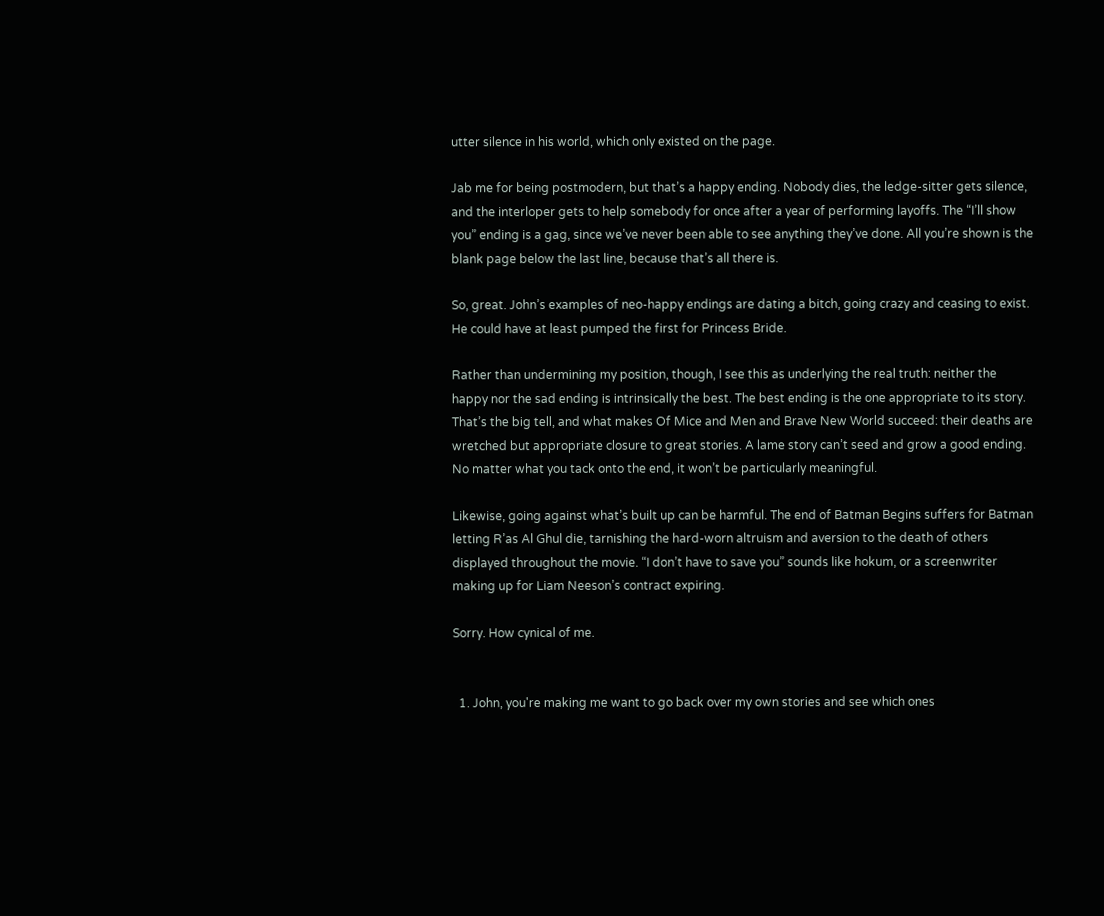utter silence in his world, which only existed on the page.

Jab me for being postmodern, but that’s a happy ending. Nobody dies, the ledge-sitter gets silence, and the interloper gets to help somebody for once after a year of performing layoffs. The “I’ll show you” ending is a gag, since we’ve never been able to see anything they’ve done. All you’re shown is the blank page below the last line, because that’s all there is.

So, great. John’s examples of neo-happy endings are dating a bitch, going crazy and ceasing to exist. He could have at least pumped the first for Princess Bride.

Rather than undermining my position, though, I see this as underlying the real truth: neither the happy nor the sad ending is intrinsically the best. The best ending is the one appropriate to its story. That’s the big tell, and what makes Of Mice and Men and Brave New World succeed: their deaths are wretched but appropriate closure to great stories. A lame story can’t seed and grow a good ending. No matter what you tack onto the end, it won’t be particularly meaningful.

Likewise, going against what’s built up can be harmful. The end of Batman Begins suffers for Batman letting R’as Al Ghul die, tarnishing the hard-worn altruism and aversion to the death of others displayed throughout the movie. “I don’t have to save you” sounds like hokum, or a screenwriter making up for Liam Neeson’s contract expiring.

Sorry. How cynical of me.


  1. John, you're making me want to go back over my own stories and see which ones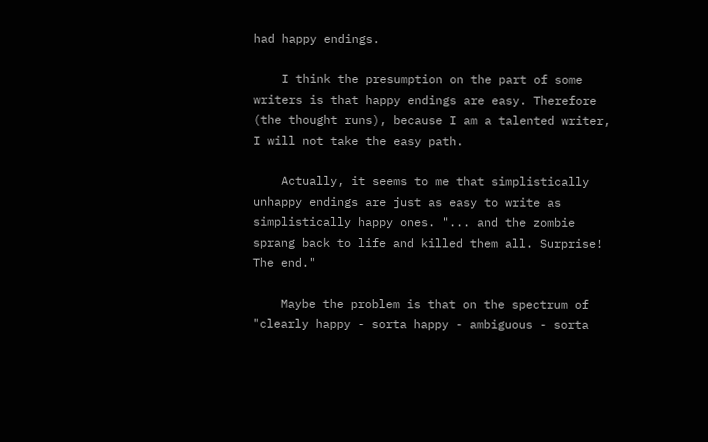had happy endings.

    I think the presumption on the part of some writers is that happy endings are easy. Therefore (the thought runs), because I am a talented writer, I will not take the easy path.

    Actually, it seems to me that simplistically unhappy endings are just as easy to write as simplistically happy ones. "... and the zombie sprang back to life and killed them all. Surprise! The end."

    Maybe the problem is that on the spectrum of "clearly happy - sorta happy - ambiguous - sorta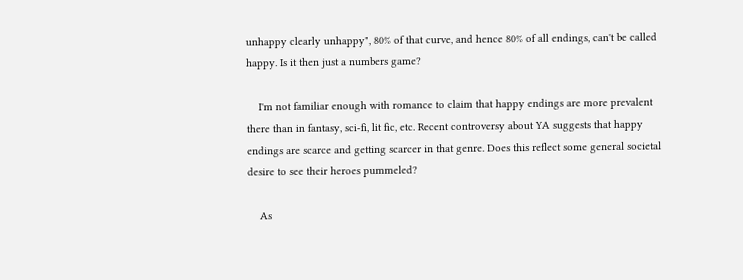unhappy clearly unhappy", 80% of that curve, and hence 80% of all endings, can't be called happy. Is it then just a numbers game?

    I'm not familiar enough with romance to claim that happy endings are more prevalent there than in fantasy, sci-fi, lit fic, etc. Recent controversy about YA suggests that happy endings are scarce and getting scarcer in that genre. Does this reflect some general societal desire to see their heroes pummeled?

    As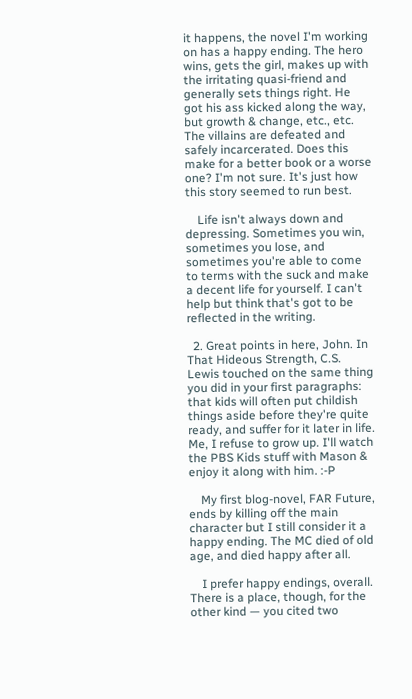it happens, the novel I'm working on has a happy ending. The hero wins, gets the girl, makes up with the irritating quasi-friend and generally sets things right. He got his ass kicked along the way, but growth & change, etc., etc. The villains are defeated and safely incarcerated. Does this make for a better book or a worse one? I'm not sure. It's just how this story seemed to run best.

    Life isn't always down and depressing. Sometimes you win, sometimes you lose, and sometimes you're able to come to terms with the suck and make a decent life for yourself. I can't help but think that's got to be reflected in the writing.

  2. Great points in here, John. In That Hideous Strength, C.S. Lewis touched on the same thing you did in your first paragraphs: that kids will often put childish things aside before they're quite ready, and suffer for it later in life. Me, I refuse to grow up. I'll watch the PBS Kids stuff with Mason & enjoy it along with him. :-P

    My first blog-novel, FAR Future, ends by killing off the main character but I still consider it a happy ending. The MC died of old age, and died happy after all.

    I prefer happy endings, overall. There is a place, though, for the other kind — you cited two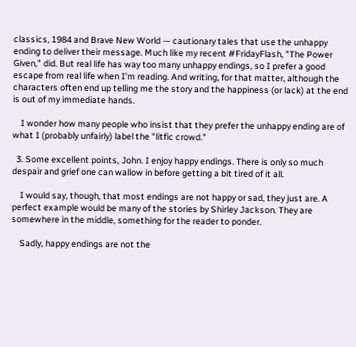classics, 1984 and Brave New World — cautionary tales that use the unhappy ending to deliver their message. Much like my recent #FridayFlash, "The Power Given," did. But real life has way too many unhappy endings, so I prefer a good escape from real life when I'm reading. And writing, for that matter, although the characters often end up telling me the story and the happiness (or lack) at the end is out of my immediate hands.

    I wonder how many people who insist that they prefer the unhappy ending are of what I (probably unfairly) label the "litfic crowd."

  3. Some excellent points, John. I enjoy happy endings. There is only so much despair and grief one can wallow in before getting a bit tired of it all.

    I would say, though, that most endings are not happy or sad, they just are. A perfect example would be many of the stories by Shirley Jackson. They are somewhere in the middle, something for the reader to ponder.

    Sadly, happy endings are not the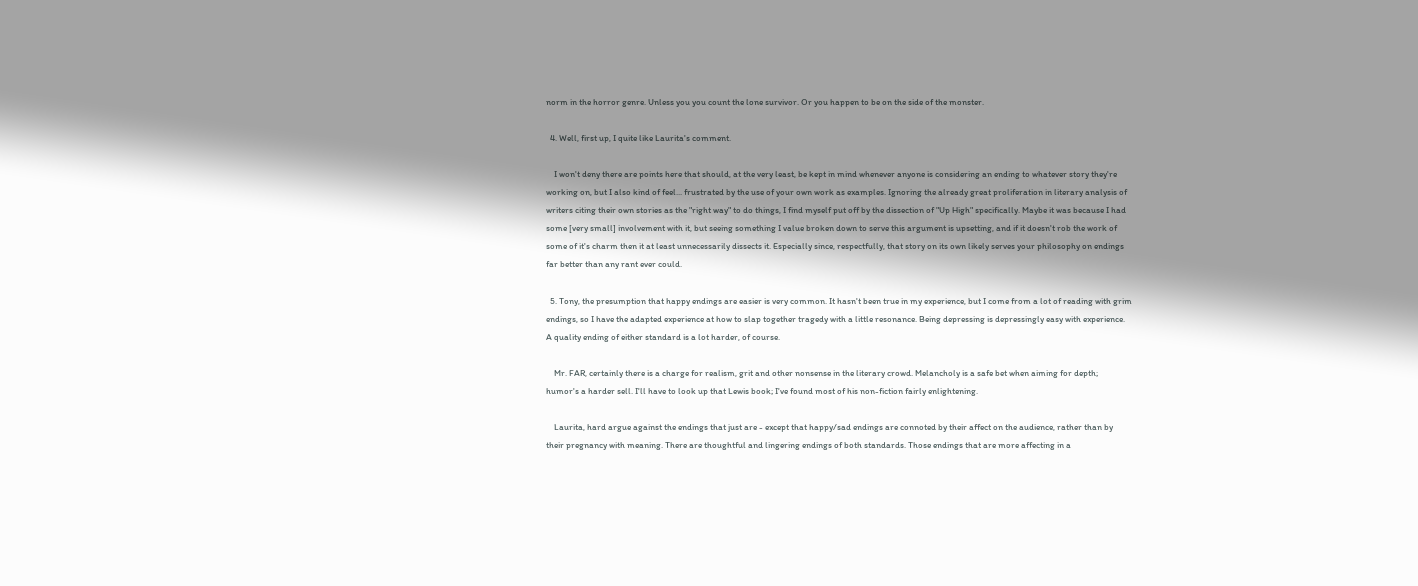norm in the horror genre. Unless you you count the lone survivor. Or you happen to be on the side of the monster.

  4. Well, first up, I quite like Laurita's comment.

    I won't deny there are points here that should, at the very least, be kept in mind whenever anyone is considering an ending to whatever story they're working on, but I also kind of feel... frustrated by the use of your own work as examples. Ignoring the already great proliferation in literary analysis of writers citing their own stories as the "right way" to do things, I find myself put off by the dissection of "Up High" specifically. Maybe it was because I had some [very small] involvement with it, but seeing something I value broken down to serve this argument is upsetting, and if it doesn't rob the work of some of it's charm then it at least unnecessarily dissects it. Especially since, respectfully, that story on its own likely serves your philosophy on endings far better than any rant ever could.

  5. Tony, the presumption that happy endings are easier is very common. It hasn't been true in my experience, but I come from a lot of reading with grim endings, so I have the adapted experience at how to slap together tragedy with a little resonance. Being depressing is depressingly easy with experience. A quality ending of either standard is a lot harder, of course.

    Mr. FAR, certainly there is a charge for realism, grit and other nonsense in the literary crowd. Melancholy is a safe bet when aiming for depth; humor's a harder sell. I'll have to look up that Lewis book; I've found most of his non-fiction fairly enlightening.

    Laurita, hard argue against the endings that just are - except that happy/sad endings are connoted by their affect on the audience, rather than by their pregnancy with meaning. There are thoughtful and lingering endings of both standards. Those endings that are more affecting in a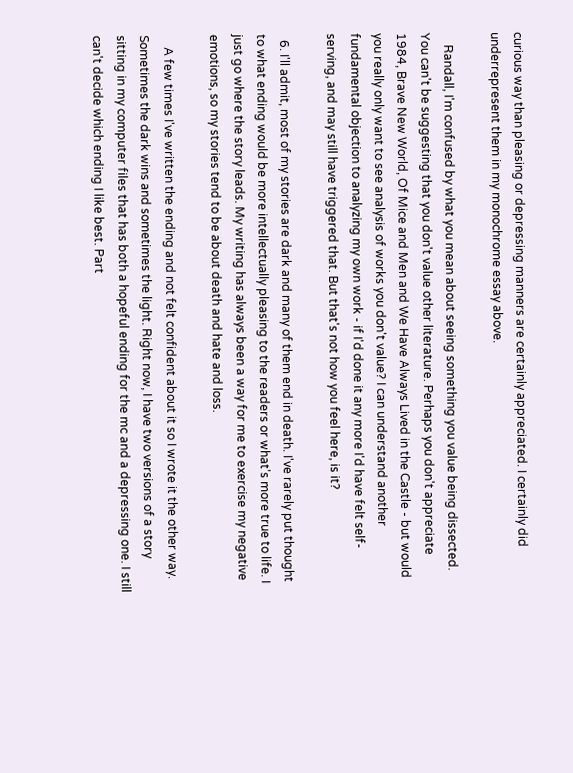curious way than pleasing or depressing manners are certainly appreciated. I certainly did underrepresent them in my monochrome essay above.

    Randall, I'm confused by what you mean about seeing something you value being dissected. You can't be suggesting that you don't value other literature. Perhaps you don't appreciate 1984, Brave New World, Of Mice and Men and We Have Always Lived in the Castle - but would you really only want to see analysis of works you don't value? I can understand another fundamental objection to analyzing my own work - if I'd done it any more I'd have felt self-serving, and may still have triggered that. But that's not how you feel here, is it?

  6. I'll admit, most of my stories are dark and many of them end in death. I've rarely put thought to what ending would be more intellectually pleasing to the readers or what's more true to life. I just go where the story leads. My writing has always been a way for me to exercise my negative emotions, so my stories tend to be about death and hate and loss.

    A few times I've written the ending and not felt confident about it so I wrote it the other way. Sometimes the dark wins and sometimes the light. Right now, I have two versions of a story sitting in my computer files that has both a hopeful ending for the mc and a depressing one. I still can't decide which ending I like best. Part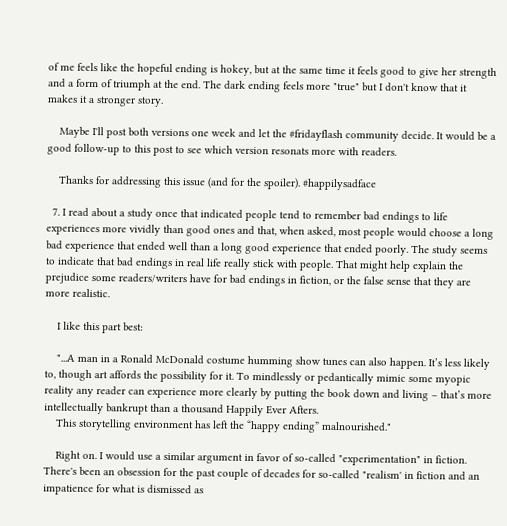of me feels like the hopeful ending is hokey, but at the same time it feels good to give her strength and a form of triumph at the end. The dark ending feels more "true" but I don't know that it makes it a stronger story.

    Maybe I'll post both versions one week and let the #fridayflash community decide. It would be a good follow-up to this post to see which version resonats more with readers.

    Thanks for addressing this issue (and for the spoiler). #happilysadface

  7. I read about a study once that indicated people tend to remember bad endings to life experiences more vividly than good ones and that, when asked, most people would choose a long bad experience that ended well than a long good experience that ended poorly. The study seems to indicate that bad endings in real life really stick with people. That might help explain the prejudice some readers/writers have for bad endings in fiction, or the false sense that they are more realistic.

    I like this part best:

    "...A man in a Ronald McDonald costume humming show tunes can also happen. It’s less likely to, though art affords the possibility for it. To mindlessly or pedantically mimic some myopic reality any reader can experience more clearly by putting the book down and living – that’s more intellectually bankrupt than a thousand Happily Ever Afters.
    This storytelling environment has left the “happy ending” malnourished."

    Right on. I would use a similar argument in favor of so-called "experimentation" in fiction. There's been an obsession for the past couple of decades for so-called "realism' in fiction and an impatience for what is dismissed as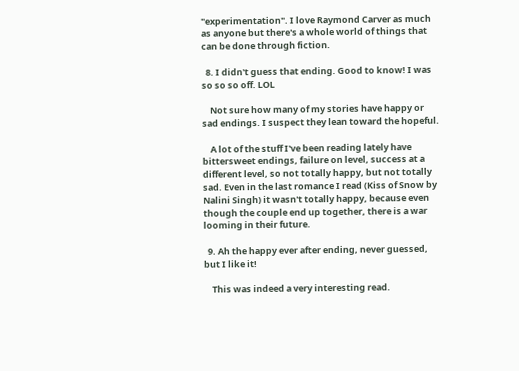"experimentation". I love Raymond Carver as much as anyone but there's a whole world of things that can be done through fiction.

  8. I didn't guess that ending. Good to know! I was so so so off. LOL

    Not sure how many of my stories have happy or sad endings. I suspect they lean toward the hopeful.

    A lot of the stuff I've been reading lately have bittersweet endings, failure on level, success at a different level, so not totally happy, but not totally sad. Even in the last romance I read (Kiss of Snow by Nalini Singh) it wasn't totally happy, because even though the couple end up together, there is a war looming in their future.

  9. Ah the happy ever after ending, never guessed, but I like it!

    This was indeed a very interesting read.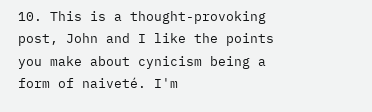10. This is a thought-provoking post, John and I like the points you make about cynicism being a form of naiveté. I'm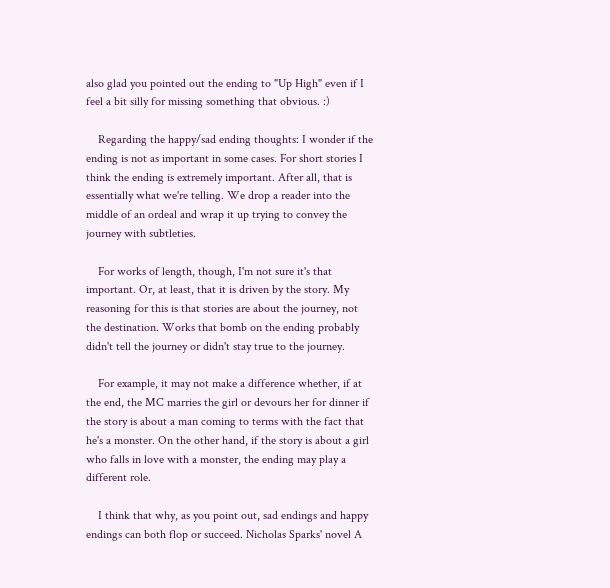also glad you pointed out the ending to "Up High" even if I feel a bit silly for missing something that obvious. :)

    Regarding the happy/sad ending thoughts: I wonder if the ending is not as important in some cases. For short stories I think the ending is extremely important. After all, that is essentially what we're telling. We drop a reader into the middle of an ordeal and wrap it up trying to convey the journey with subtleties.

    For works of length, though, I'm not sure it's that important. Or, at least, that it is driven by the story. My reasoning for this is that stories are about the journey, not the destination. Works that bomb on the ending probably didn't tell the journey or didn't stay true to the journey.

    For example, it may not make a difference whether, if at the end, the MC marries the girl or devours her for dinner if the story is about a man coming to terms with the fact that he's a monster. On the other hand, if the story is about a girl who falls in love with a monster, the ending may play a different role.

    I think that why, as you point out, sad endings and happy endings can both flop or succeed. Nicholas Sparks' novel A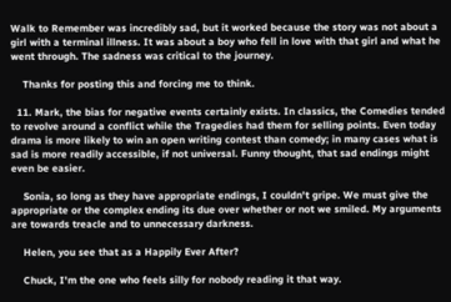Walk to Remember was incredibly sad, but it worked because the story was not about a girl with a terminal illness. It was about a boy who fell in love with that girl and what he went through. The sadness was critical to the journey.

    Thanks for posting this and forcing me to think.

  11. Mark, the bias for negative events certainly exists. In classics, the Comedies tended to revolve around a conflict while the Tragedies had them for selling points. Even today drama is more likely to win an open writing contest than comedy; in many cases what is sad is more readily accessible, if not universal. Funny thought, that sad endings might even be easier.

    Sonia, so long as they have appropriate endings, I couldn't gripe. We must give the appropriate or the complex ending its due over whether or not we smiled. My arguments are towards treacle and to unnecessary darkness.

    Helen, you see that as a Happily Ever After?

    Chuck, I'm the one who feels silly for nobody reading it that way.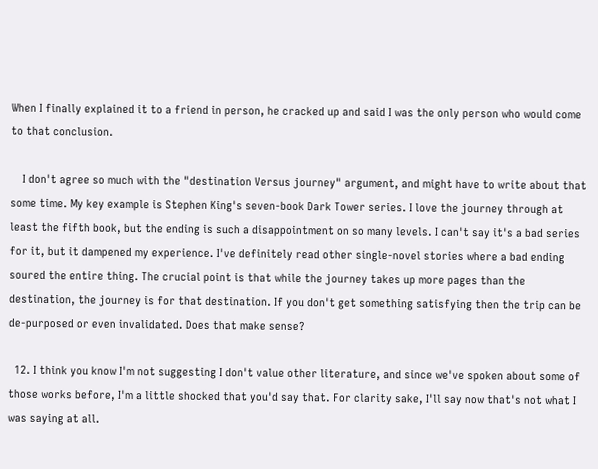When I finally explained it to a friend in person, he cracked up and said I was the only person who would come to that conclusion.

    I don't agree so much with the "destination Versus journey" argument, and might have to write about that some time. My key example is Stephen King's seven-book Dark Tower series. I love the journey through at least the fifth book, but the ending is such a disappointment on so many levels. I can't say it's a bad series for it, but it dampened my experience. I've definitely read other single-novel stories where a bad ending soured the entire thing. The crucial point is that while the journey takes up more pages than the destination, the journey is for that destination. If you don't get something satisfying then the trip can be de-purposed or even invalidated. Does that make sense?

  12. I think you know I'm not suggesting I don't value other literature, and since we've spoken about some of those works before, I'm a little shocked that you'd say that. For clarity sake, I'll say now that's not what I was saying at all.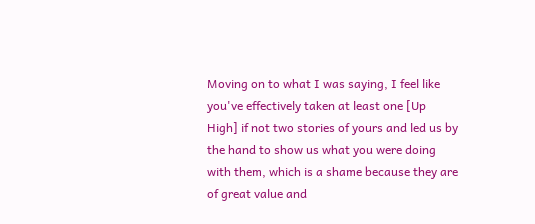Moving on to what I was saying, I feel like you've effectively taken at least one [Up High] if not two stories of yours and led us by the hand to show us what you were doing with them, which is a shame because they are of great value and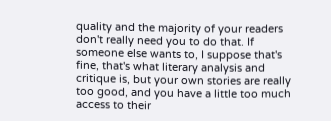quality and the majority of your readers don't really need you to do that. If someone else wants to, I suppose that's fine, that's what literary analysis and critique is, but your own stories are really too good, and you have a little too much access to their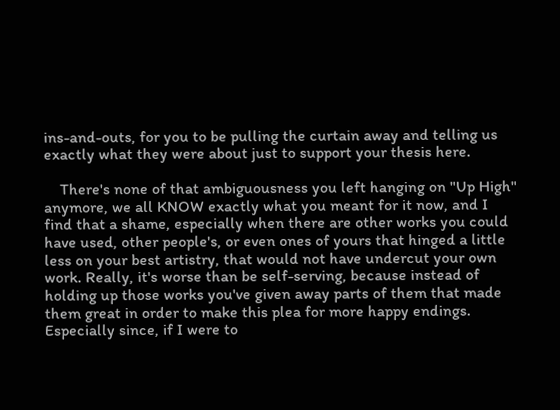ins-and-outs, for you to be pulling the curtain away and telling us exactly what they were about just to support your thesis here.

    There's none of that ambiguousness you left hanging on "Up High" anymore, we all KNOW exactly what you meant for it now, and I find that a shame, especially when there are other works you could have used, other people's, or even ones of yours that hinged a little less on your best artistry, that would not have undercut your own work. Really, it's worse than be self-serving, because instead of holding up those works you've given away parts of them that made them great in order to make this plea for more happy endings. Especially since, if I were to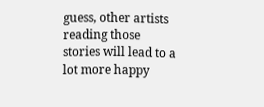guess, other artists reading those stories will lead to a lot more happy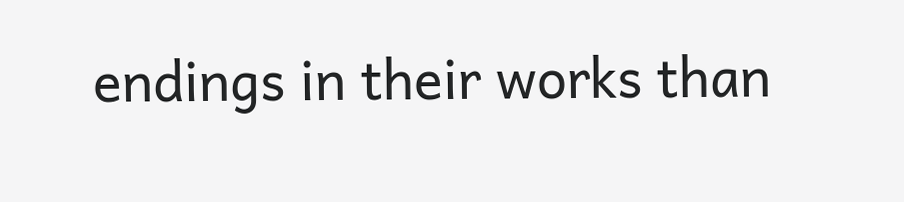endings in their works than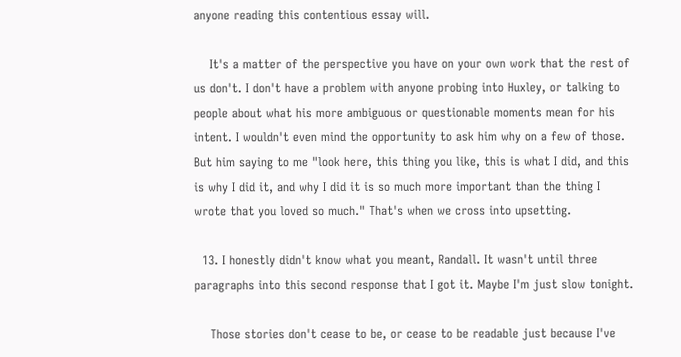anyone reading this contentious essay will.

    It's a matter of the perspective you have on your own work that the rest of us don't. I don't have a problem with anyone probing into Huxley, or talking to people about what his more ambiguous or questionable moments mean for his intent. I wouldn't even mind the opportunity to ask him why on a few of those. But him saying to me "look here, this thing you like, this is what I did, and this is why I did it, and why I did it is so much more important than the thing I wrote that you loved so much." That's when we cross into upsetting.

  13. I honestly didn't know what you meant, Randall. It wasn't until three paragraphs into this second response that I got it. Maybe I'm just slow tonight.

    Those stories don't cease to be, or cease to be readable just because I've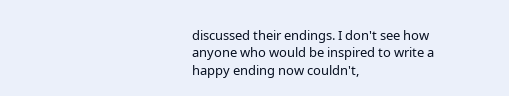discussed their endings. I don't see how anyone who would be inspired to write a happy ending now couldn't,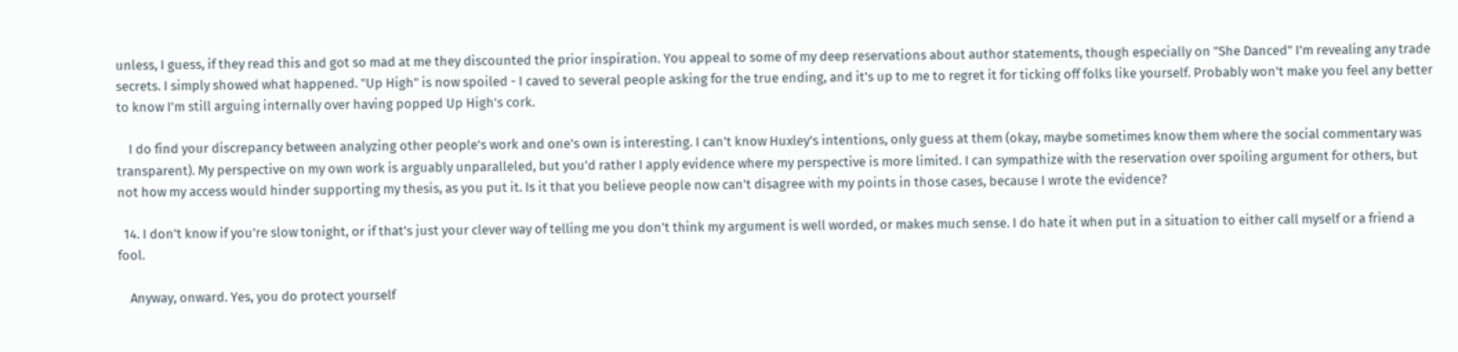unless, I guess, if they read this and got so mad at me they discounted the prior inspiration. You appeal to some of my deep reservations about author statements, though especially on "She Danced" I'm revealing any trade secrets. I simply showed what happened. "Up High" is now spoiled - I caved to several people asking for the true ending, and it's up to me to regret it for ticking off folks like yourself. Probably won't make you feel any better to know I'm still arguing internally over having popped Up High's cork.

    I do find your discrepancy between analyzing other people's work and one's own is interesting. I can't know Huxley's intentions, only guess at them (okay, maybe sometimes know them where the social commentary was transparent). My perspective on my own work is arguably unparalleled, but you'd rather I apply evidence where my perspective is more limited. I can sympathize with the reservation over spoiling argument for others, but not how my access would hinder supporting my thesis, as you put it. Is it that you believe people now can't disagree with my points in those cases, because I wrote the evidence?

  14. I don't know if you're slow tonight, or if that's just your clever way of telling me you don't think my argument is well worded, or makes much sense. I do hate it when put in a situation to either call myself or a friend a fool.

    Anyway, onward. Yes, you do protect yourself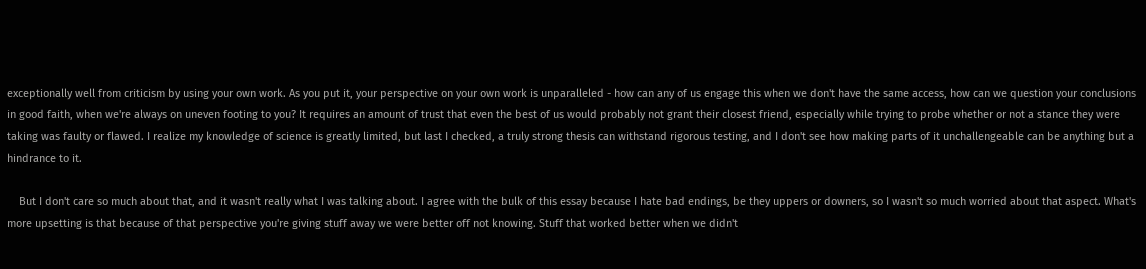exceptionally well from criticism by using your own work. As you put it, your perspective on your own work is unparalleled - how can any of us engage this when we don't have the same access, how can we question your conclusions in good faith, when we're always on uneven footing to you? It requires an amount of trust that even the best of us would probably not grant their closest friend, especially while trying to probe whether or not a stance they were taking was faulty or flawed. I realize my knowledge of science is greatly limited, but last I checked, a truly strong thesis can withstand rigorous testing, and I don't see how making parts of it unchallengeable can be anything but a hindrance to it.

    But I don't care so much about that, and it wasn't really what I was talking about. I agree with the bulk of this essay because I hate bad endings, be they uppers or downers, so I wasn't so much worried about that aspect. What's more upsetting is that because of that perspective you're giving stuff away we were better off not knowing. Stuff that worked better when we didn't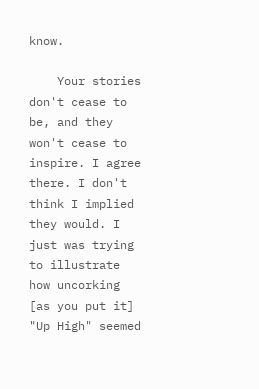know.

    Your stories don't cease to be, and they won't cease to inspire. I agree there. I don't think I implied they would. I just was trying to illustrate how uncorking [as you put it] "Up High" seemed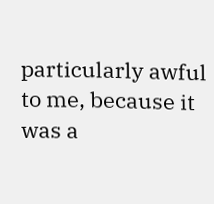particularly awful to me, because it was a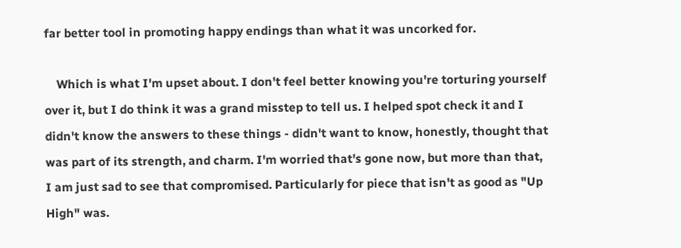far better tool in promoting happy endings than what it was uncorked for.

    Which is what I'm upset about. I don't feel better knowing you're torturing yourself over it, but I do think it was a grand misstep to tell us. I helped spot check it and I didn't know the answers to these things - didn't want to know, honestly, thought that was part of its strength, and charm. I'm worried that's gone now, but more than that, I am just sad to see that compromised. Particularly for piece that isn't as good as "Up High" was.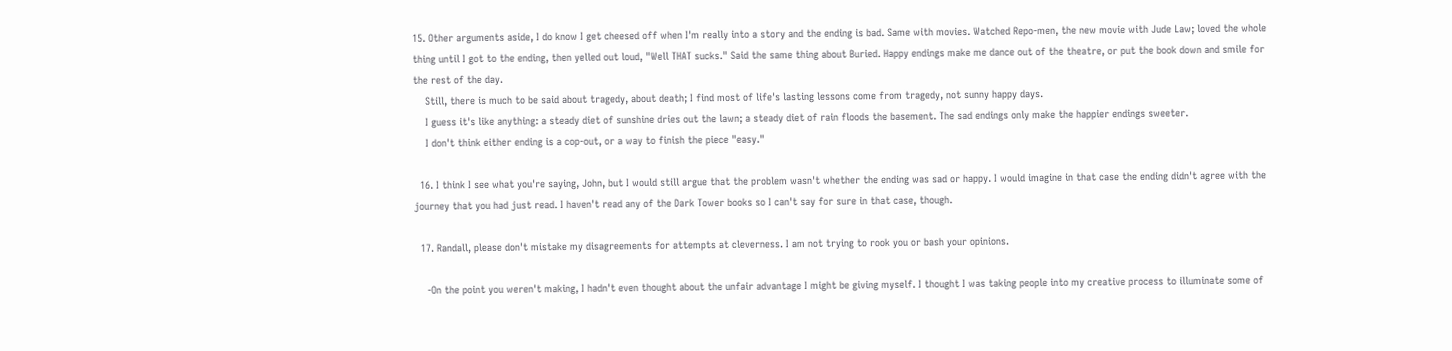15. Other arguments aside, I do know I get cheesed off when I'm really into a story and the ending is bad. Same with movies. Watched Repo-men, the new movie with Jude Law; loved the whole thing until I got to the ending, then yelled out loud, "Well THAT sucks." Said the same thing about Buried. Happy endings make me dance out of the theatre, or put the book down and smile for the rest of the day.
    Still, there is much to be said about tragedy, about death; I find most of life's lasting lessons come from tragedy, not sunny happy days.
    I guess it's like anything: a steady diet of sunshine dries out the lawn; a steady diet of rain floods the basement. The sad endings only make the happier endings sweeter.
    I don't think either ending is a cop-out, or a way to finish the piece "easy."

  16. I think I see what you're saying, John, but I would still argue that the problem wasn't whether the ending was sad or happy. I would imagine in that case the ending didn't agree with the journey that you had just read. I haven't read any of the Dark Tower books so I can't say for sure in that case, though.

  17. Randall, please don't mistake my disagreements for attempts at cleverness. I am not trying to rook you or bash your opinions.

    -On the point you weren't making, I hadn't even thought about the unfair advantage I might be giving myself. I thought I was taking people into my creative process to illuminate some of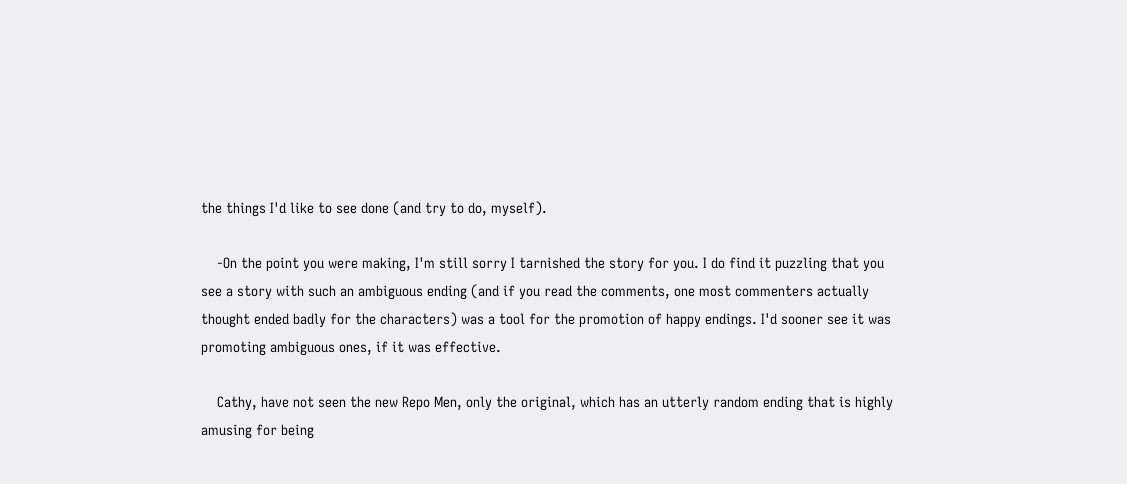the things I'd like to see done (and try to do, myself).

    -On the point you were making, I'm still sorry I tarnished the story for you. I do find it puzzling that you see a story with such an ambiguous ending (and if you read the comments, one most commenters actually thought ended badly for the characters) was a tool for the promotion of happy endings. I'd sooner see it was promoting ambiguous ones, if it was effective.

    Cathy, have not seen the new Repo Men, only the original, which has an utterly random ending that is highly amusing for being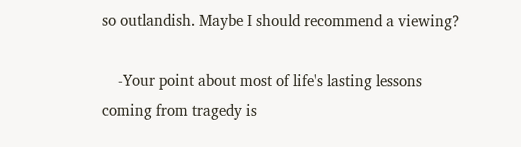so outlandish. Maybe I should recommend a viewing?

    -Your point about most of life's lasting lessons coming from tragedy is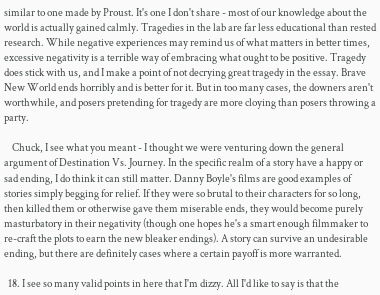similar to one made by Proust. It's one I don't share - most of our knowledge about the world is actually gained calmly. Tragedies in the lab are far less educational than rested research. While negative experiences may remind us of what matters in better times, excessive negativity is a terrible way of embracing what ought to be positive. Tragedy does stick with us, and I make a point of not decrying great tragedy in the essay. Brave New World ends horribly and is better for it. But in too many cases, the downers aren't worthwhile, and posers pretending for tragedy are more cloying than posers throwing a party.

    Chuck, I see what you meant - I thought we were venturing down the general argument of Destination Vs. Journey. In the specific realm of a story have a happy or sad ending, I do think it can still matter. Danny Boyle's films are good examples of stories simply begging for relief. If they were so brutal to their characters for so long, then killed them or otherwise gave them miserable ends, they would become purely masturbatory in their negativity (though one hopes he's a smart enough filmmaker to re-craft the plots to earn the new bleaker endings). A story can survive an undesirable ending, but there are definitely cases where a certain payoff is more warranted.

  18. I see so many valid points in here that I'm dizzy. All I'd like to say is that the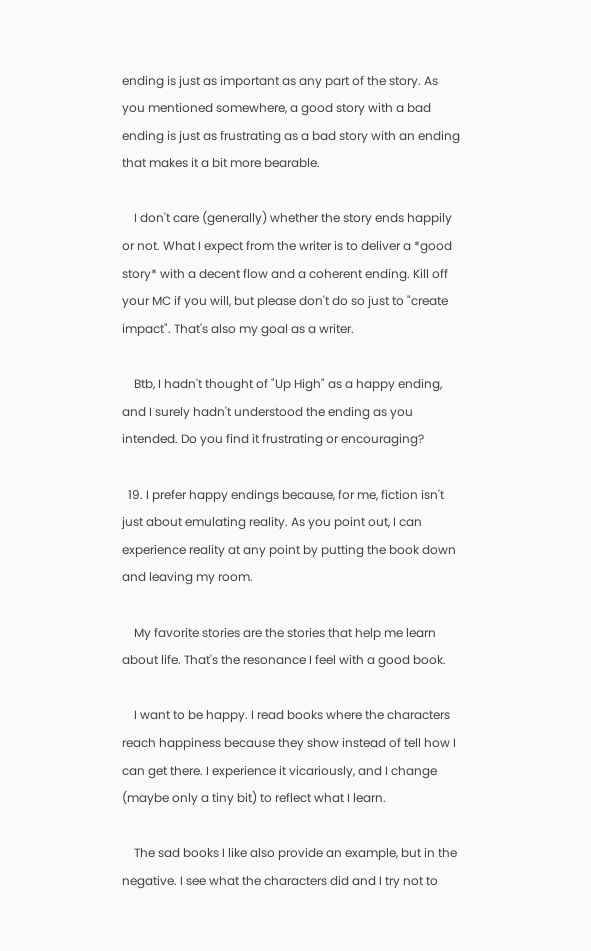ending is just as important as any part of the story. As you mentioned somewhere, a good story with a bad ending is just as frustrating as a bad story with an ending that makes it a bit more bearable.

    I don't care (generally) whether the story ends happily or not. What I expect from the writer is to deliver a *good story* with a decent flow and a coherent ending. Kill off your MC if you will, but please don't do so just to "create impact". That's also my goal as a writer.

    Btb, I hadn't thought of "Up High" as a happy ending, and I surely hadn't understood the ending as you intended. Do you find it frustrating or encouraging?

  19. I prefer happy endings because, for me, fiction isn't just about emulating reality. As you point out, I can experience reality at any point by putting the book down and leaving my room.

    My favorite stories are the stories that help me learn about life. That's the resonance I feel with a good book.

    I want to be happy. I read books where the characters reach happiness because they show instead of tell how I can get there. I experience it vicariously, and I change (maybe only a tiny bit) to reflect what I learn.

    The sad books I like also provide an example, but in the negative. I see what the characters did and I try not to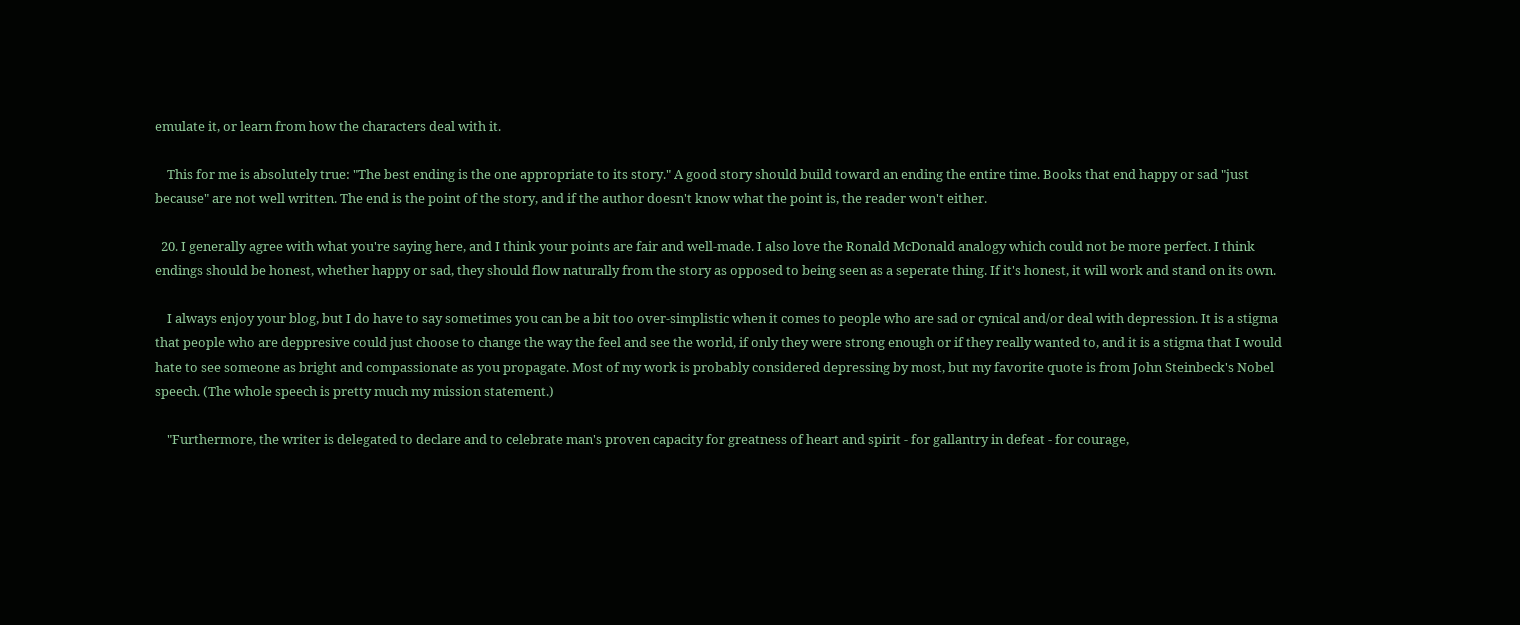emulate it, or learn from how the characters deal with it.

    This for me is absolutely true: "The best ending is the one appropriate to its story." A good story should build toward an ending the entire time. Books that end happy or sad "just because" are not well written. The end is the point of the story, and if the author doesn't know what the point is, the reader won't either.

  20. I generally agree with what you're saying here, and I think your points are fair and well-made. I also love the Ronald McDonald analogy which could not be more perfect. I think endings should be honest, whether happy or sad, they should flow naturally from the story as opposed to being seen as a seperate thing. If it's honest, it will work and stand on its own.

    I always enjoy your blog, but I do have to say sometimes you can be a bit too over-simplistic when it comes to people who are sad or cynical and/or deal with depression. It is a stigma that people who are deppresive could just choose to change the way the feel and see the world, if only they were strong enough or if they really wanted to, and it is a stigma that I would hate to see someone as bright and compassionate as you propagate. Most of my work is probably considered depressing by most, but my favorite quote is from John Steinbeck's Nobel speech. (The whole speech is pretty much my mission statement.)

    "Furthermore, the writer is delegated to declare and to celebrate man's proven capacity for greatness of heart and spirit - for gallantry in defeat - for courage,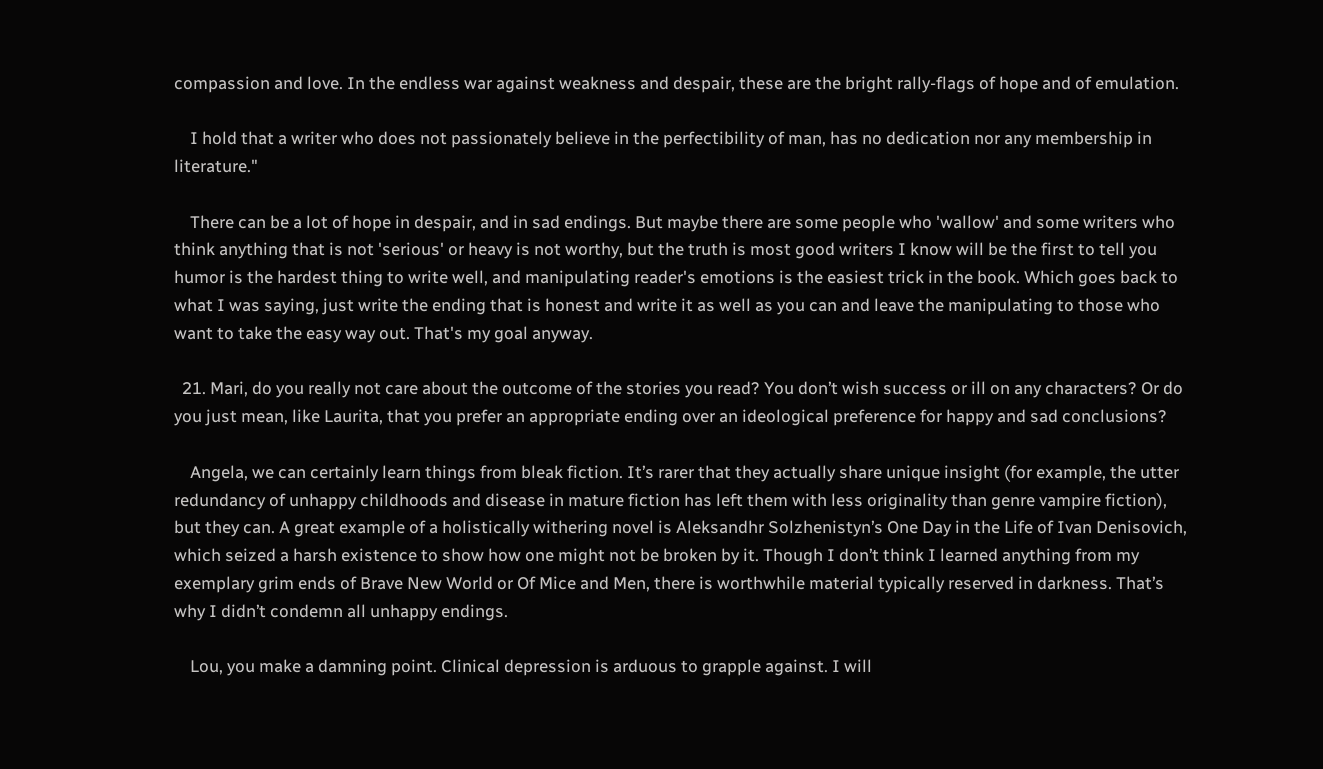compassion and love. In the endless war against weakness and despair, these are the bright rally-flags of hope and of emulation.

    I hold that a writer who does not passionately believe in the perfectibility of man, has no dedication nor any membership in literature."

    There can be a lot of hope in despair, and in sad endings. But maybe there are some people who 'wallow' and some writers who think anything that is not 'serious' or heavy is not worthy, but the truth is most good writers I know will be the first to tell you humor is the hardest thing to write well, and manipulating reader's emotions is the easiest trick in the book. Which goes back to what I was saying, just write the ending that is honest and write it as well as you can and leave the manipulating to those who want to take the easy way out. That's my goal anyway.

  21. Mari, do you really not care about the outcome of the stories you read? You don’t wish success or ill on any characters? Or do you just mean, like Laurita, that you prefer an appropriate ending over an ideological preference for happy and sad conclusions?

    Angela, we can certainly learn things from bleak fiction. It’s rarer that they actually share unique insight (for example, the utter redundancy of unhappy childhoods and disease in mature fiction has left them with less originality than genre vampire fiction), but they can. A great example of a holistically withering novel is Aleksandhr Solzhenistyn’s One Day in the Life of Ivan Denisovich, which seized a harsh existence to show how one might not be broken by it. Though I don’t think I learned anything from my exemplary grim ends of Brave New World or Of Mice and Men, there is worthwhile material typically reserved in darkness. That’s why I didn’t condemn all unhappy endings.

    Lou, you make a damning point. Clinical depression is arduous to grapple against. I will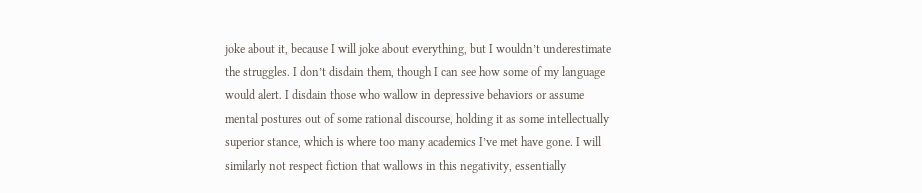joke about it, because I will joke about everything, but I wouldn’t underestimate the struggles. I don’t disdain them, though I can see how some of my language would alert. I disdain those who wallow in depressive behaviors or assume mental postures out of some rational discourse, holding it as some intellectually superior stance, which is where too many academics I’ve met have gone. I will similarly not respect fiction that wallows in this negativity, essentially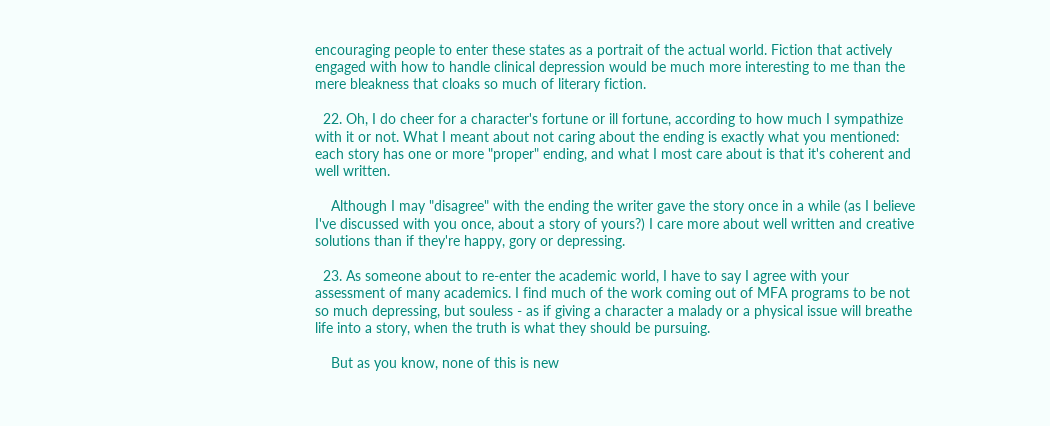encouraging people to enter these states as a portrait of the actual world. Fiction that actively engaged with how to handle clinical depression would be much more interesting to me than the mere bleakness that cloaks so much of literary fiction.

  22. Oh, I do cheer for a character's fortune or ill fortune, according to how much I sympathize with it or not. What I meant about not caring about the ending is exactly what you mentioned: each story has one or more "proper" ending, and what I most care about is that it's coherent and well written.

    Although I may "disagree" with the ending the writer gave the story once in a while (as I believe I've discussed with you once, about a story of yours?) I care more about well written and creative solutions than if they're happy, gory or depressing.

  23. As someone about to re-enter the academic world, I have to say I agree with your assessment of many academics. I find much of the work coming out of MFA programs to be not so much depressing, but souless - as if giving a character a malady or a physical issue will breathe life into a story, when the truth is what they should be pursuing.

    But as you know, none of this is new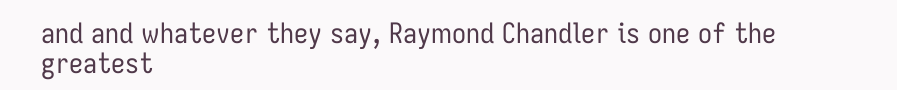and and whatever they say, Raymond Chandler is one of the greatest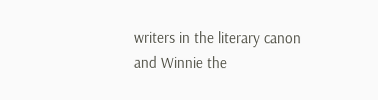writers in the literary canon and Winnie the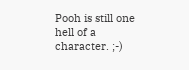Pooh is still one hell of a character. ;-)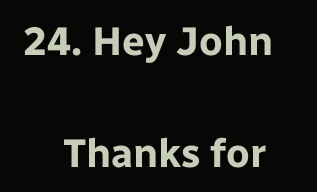24. Hey John

    Thanks for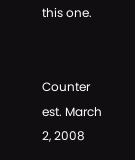this one.


Counter est. March 2, 2008